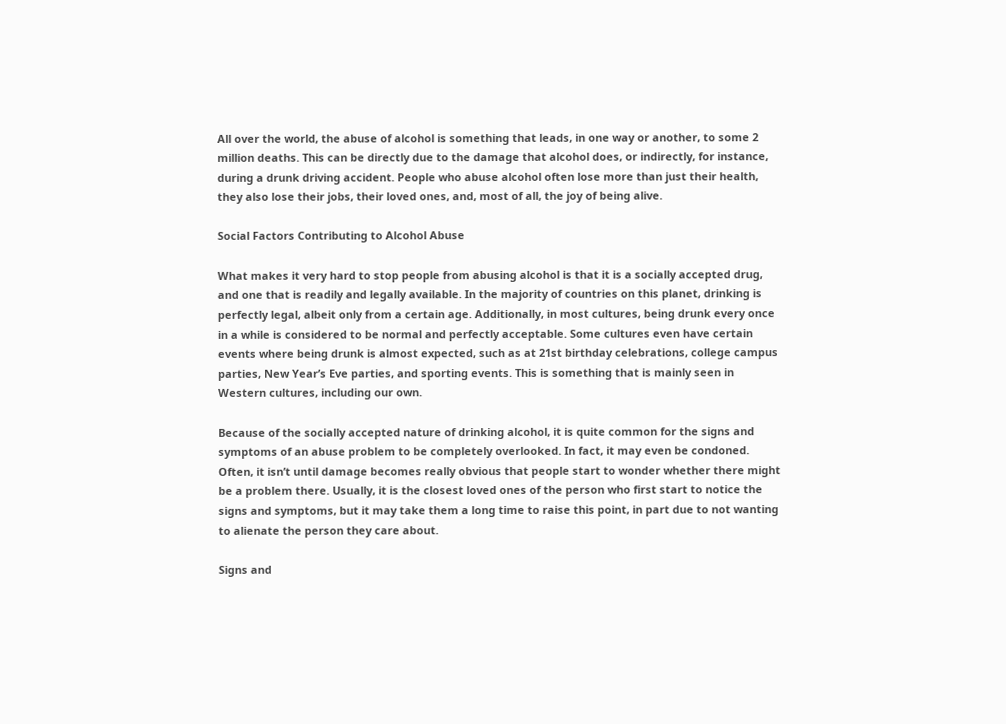All over the world, the abuse of alcohol is something that leads, in one way or another, to some 2 million deaths. This can be directly due to the damage that alcohol does, or indirectly, for instance, during a drunk driving accident. People who abuse alcohol often lose more than just their health, they also lose their jobs, their loved ones, and, most of all, the joy of being alive.

Social Factors Contributing to Alcohol Abuse

What makes it very hard to stop people from abusing alcohol is that it is a socially accepted drug, and one that is readily and legally available. In the majority of countries on this planet, drinking is perfectly legal, albeit only from a certain age. Additionally, in most cultures, being drunk every once in a while is considered to be normal and perfectly acceptable. Some cultures even have certain events where being drunk is almost expected, such as at 21st birthday celebrations, college campus parties, New Year’s Eve parties, and sporting events. This is something that is mainly seen in Western cultures, including our own.

Because of the socially accepted nature of drinking alcohol, it is quite common for the signs and symptoms of an abuse problem to be completely overlooked. In fact, it may even be condoned. Often, it isn’t until damage becomes really obvious that people start to wonder whether there might be a problem there. Usually, it is the closest loved ones of the person who first start to notice the signs and symptoms, but it may take them a long time to raise this point, in part due to not wanting to alienate the person they care about.

Signs and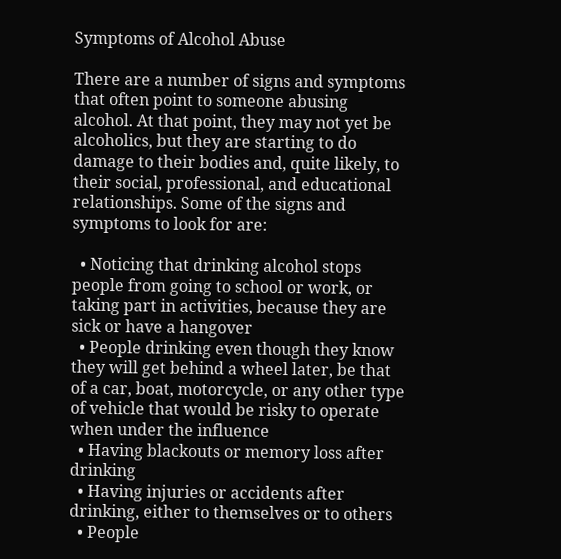Symptoms of Alcohol Abuse

There are a number of signs and symptoms that often point to someone abusing alcohol. At that point, they may not yet be alcoholics, but they are starting to do damage to their bodies and, quite likely, to their social, professional, and educational relationships. Some of the signs and symptoms to look for are:

  • Noticing that drinking alcohol stops people from going to school or work, or taking part in activities, because they are sick or have a hangover
  • People drinking even though they know they will get behind a wheel later, be that of a car, boat, motorcycle, or any other type of vehicle that would be risky to operate when under the influence
  • Having blackouts or memory loss after drinking
  • Having injuries or accidents after drinking, either to themselves or to others
  • People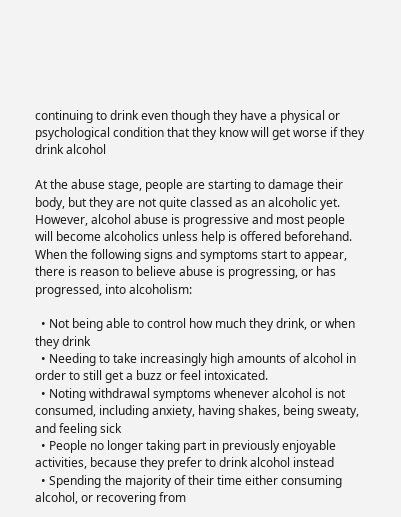continuing to drink even though they have a physical or psychological condition that they know will get worse if they drink alcohol

At the abuse stage, people are starting to damage their body, but they are not quite classed as an alcoholic yet. However, alcohol abuse is progressive and most people will become alcoholics unless help is offered beforehand. When the following signs and symptoms start to appear, there is reason to believe abuse is progressing, or has progressed, into alcoholism:

  • Not being able to control how much they drink, or when they drink
  • Needing to take increasingly high amounts of alcohol in order to still get a buzz or feel intoxicated.
  • Noting withdrawal symptoms whenever alcohol is not consumed, including anxiety, having shakes, being sweaty, and feeling sick
  • People no longer taking part in previously enjoyable activities, because they prefer to drink alcohol instead
  • Spending the majority of their time either consuming alcohol, or recovering from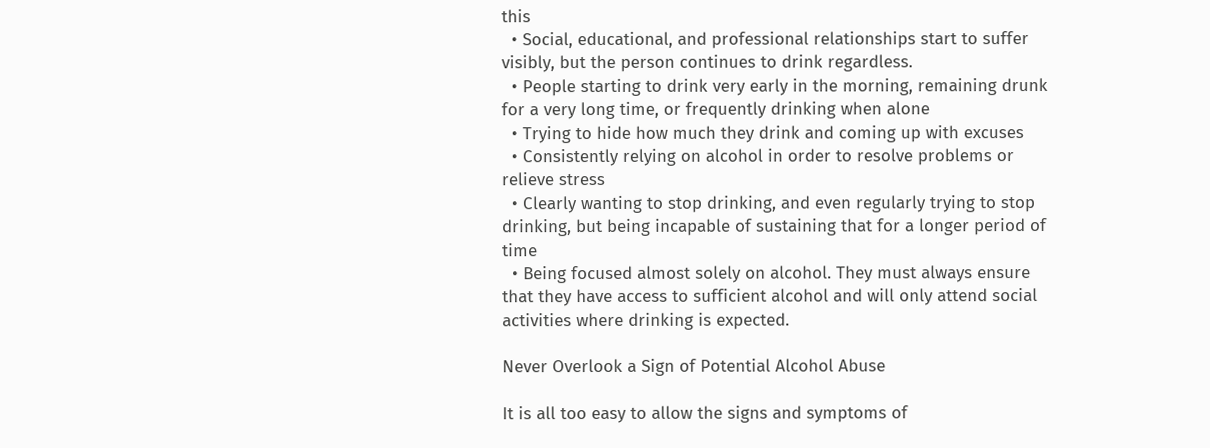this
  • Social, educational, and professional relationships start to suffer visibly, but the person continues to drink regardless.
  • People starting to drink very early in the morning, remaining drunk for a very long time, or frequently drinking when alone
  • Trying to hide how much they drink and coming up with excuses
  • Consistently relying on alcohol in order to resolve problems or relieve stress
  • Clearly wanting to stop drinking, and even regularly trying to stop drinking, but being incapable of sustaining that for a longer period of time
  • Being focused almost solely on alcohol. They must always ensure that they have access to sufficient alcohol and will only attend social activities where drinking is expected.

Never Overlook a Sign of Potential Alcohol Abuse

It is all too easy to allow the signs and symptoms of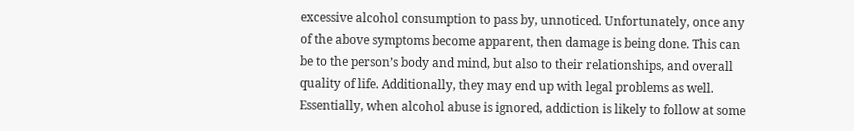excessive alcohol consumption to pass by, unnoticed. Unfortunately, once any of the above symptoms become apparent, then damage is being done. This can be to the person’s body and mind, but also to their relationships, and overall quality of life. Additionally, they may end up with legal problems as well. Essentially, when alcohol abuse is ignored, addiction is likely to follow at some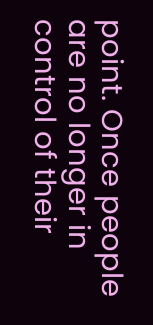point. Once people are no longer in control of their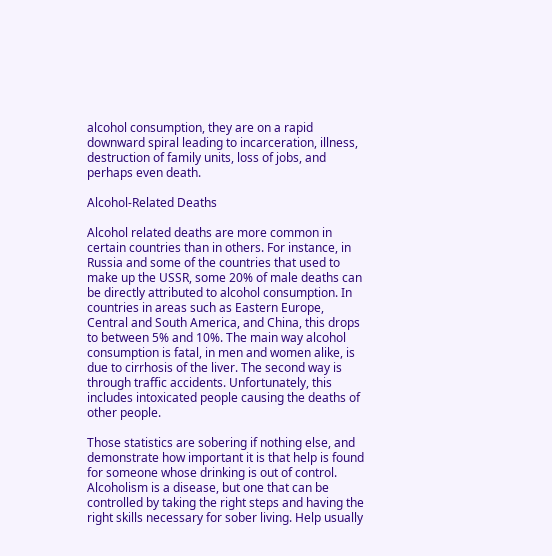alcohol consumption, they are on a rapid downward spiral leading to incarceration, illness, destruction of family units, loss of jobs, and perhaps even death.

Alcohol-Related Deaths

Alcohol related deaths are more common in certain countries than in others. For instance, in Russia and some of the countries that used to make up the USSR, some 20% of male deaths can be directly attributed to alcohol consumption. In countries in areas such as Eastern Europe, Central and South America, and China, this drops to between 5% and 10%. The main way alcohol consumption is fatal, in men and women alike, is due to cirrhosis of the liver. The second way is through traffic accidents. Unfortunately, this includes intoxicated people causing the deaths of other people.

Those statistics are sobering if nothing else, and demonstrate how important it is that help is found for someone whose drinking is out of control. Alcoholism is a disease, but one that can be controlled by taking the right steps and having the right skills necessary for sober living. Help usually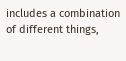includes a combination of different things,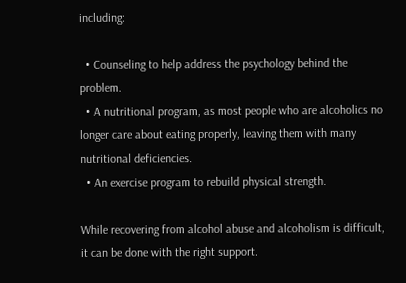including:

  • Counseling to help address the psychology behind the problem.
  • A nutritional program, as most people who are alcoholics no longer care about eating properly, leaving them with many nutritional deficiencies.
  • An exercise program to rebuild physical strength.

While recovering from alcohol abuse and alcoholism is difficult, it can be done with the right support.